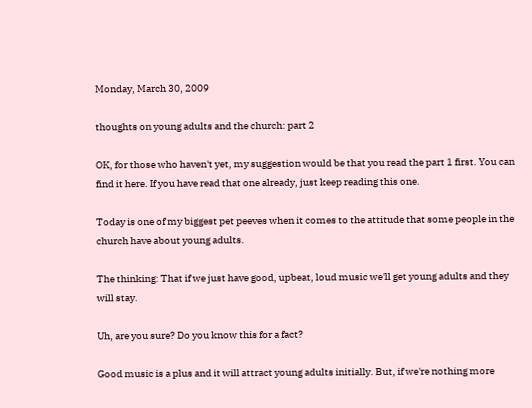Monday, March 30, 2009

thoughts on young adults and the church: part 2

OK, for those who haven't yet, my suggestion would be that you read the part 1 first. You can find it here. If you have read that one already, just keep reading this one.

Today is one of my biggest pet peeves when it comes to the attitude that some people in the church have about young adults.

The thinking: That if we just have good, upbeat, loud music we'll get young adults and they will stay.

Uh, are you sure? Do you know this for a fact?

Good music is a plus and it will attract young adults initially. But, if we're nothing more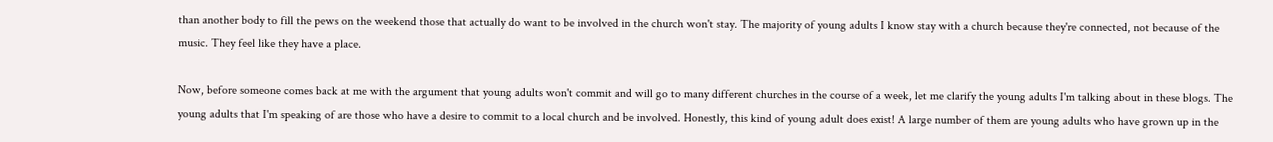than another body to fill the pews on the weekend those that actually do want to be involved in the church won't stay. The majority of young adults I know stay with a church because they're connected, not because of the music. They feel like they have a place.

Now, before someone comes back at me with the argument that young adults won't commit and will go to many different churches in the course of a week, let me clarify the young adults I'm talking about in these blogs. The young adults that I'm speaking of are those who have a desire to commit to a local church and be involved. Honestly, this kind of young adult does exist! A large number of them are young adults who have grown up in the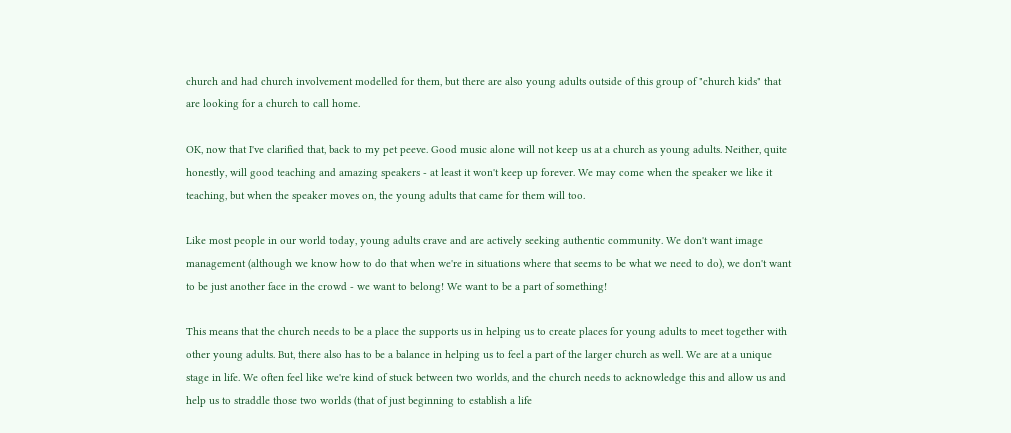church and had church involvement modelled for them, but there are also young adults outside of this group of "church kids" that are looking for a church to call home.

OK, now that I've clarified that, back to my pet peeve. Good music alone will not keep us at a church as young adults. Neither, quite honestly, will good teaching and amazing speakers - at least it won't keep up forever. We may come when the speaker we like it teaching, but when the speaker moves on, the young adults that came for them will too.

Like most people in our world today, young adults crave and are actively seeking authentic community. We don't want image management (although we know how to do that when we're in situations where that seems to be what we need to do), we don't want to be just another face in the crowd - we want to belong! We want to be a part of something!

This means that the church needs to be a place the supports us in helping us to create places for young adults to meet together with other young adults. But, there also has to be a balance in helping us to feel a part of the larger church as well. We are at a unique stage in life. We often feel like we're kind of stuck between two worlds, and the church needs to acknowledge this and allow us and help us to straddle those two worlds (that of just beginning to establish a life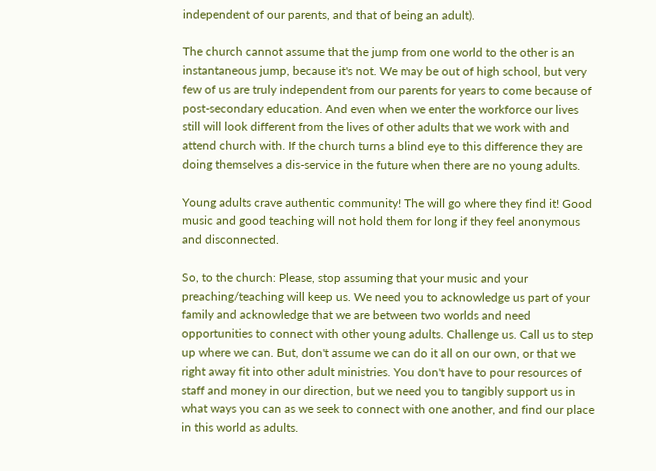independent of our parents, and that of being an adult).

The church cannot assume that the jump from one world to the other is an instantaneous jump, because it's not. We may be out of high school, but very few of us are truly independent from our parents for years to come because of post-secondary education. And even when we enter the workforce our lives still will look different from the lives of other adults that we work with and attend church with. If the church turns a blind eye to this difference they are doing themselves a dis-service in the future when there are no young adults.

Young adults crave authentic community! The will go where they find it! Good music and good teaching will not hold them for long if they feel anonymous and disconnected.

So, to the church: Please, stop assuming that your music and your preaching/teaching will keep us. We need you to acknowledge us part of your family and acknowledge that we are between two worlds and need opportunities to connect with other young adults. Challenge us. Call us to step up where we can. But, don't assume we can do it all on our own, or that we right away fit into other adult ministries. You don't have to pour resources of staff and money in our direction, but we need you to tangibly support us in what ways you can as we seek to connect with one another, and find our place in this world as adults.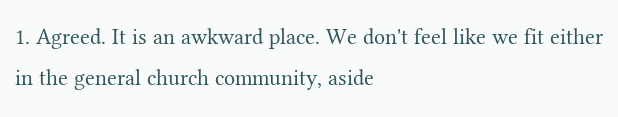1. Agreed. It is an awkward place. We don't feel like we fit either in the general church community, aside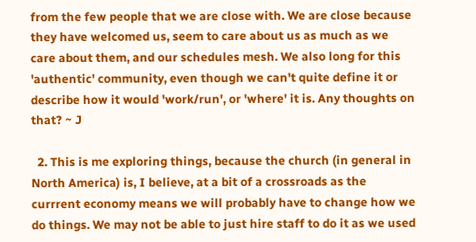from the few people that we are close with. We are close because they have welcomed us, seem to care about us as much as we care about them, and our schedules mesh. We also long for this 'authentic' community, even though we can't quite define it or describe how it would 'work/run', or 'where' it is. Any thoughts on that? ~ J

  2. This is me exploring things, because the church (in general in North America) is, I believe, at a bit of a crossroads as the currrent economy means we will probably have to change how we do things. We may not be able to just hire staff to do it as we used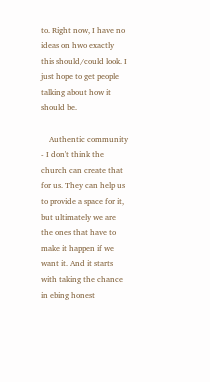to. Right now, I have no ideas on hwo exactly this should/could look. I just hope to get people talking about how it should be.

    Authentic community - I don't think the church can create that for us. They can help us to provide a space for it, but ultimately we are the ones that have to make it happen if we want it. And it starts with taking the chance in ebing honest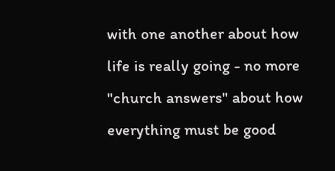with one another about how life is really going - no more "church answers" about how everything must be good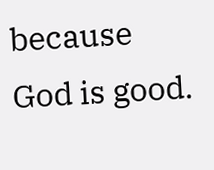because God is good.